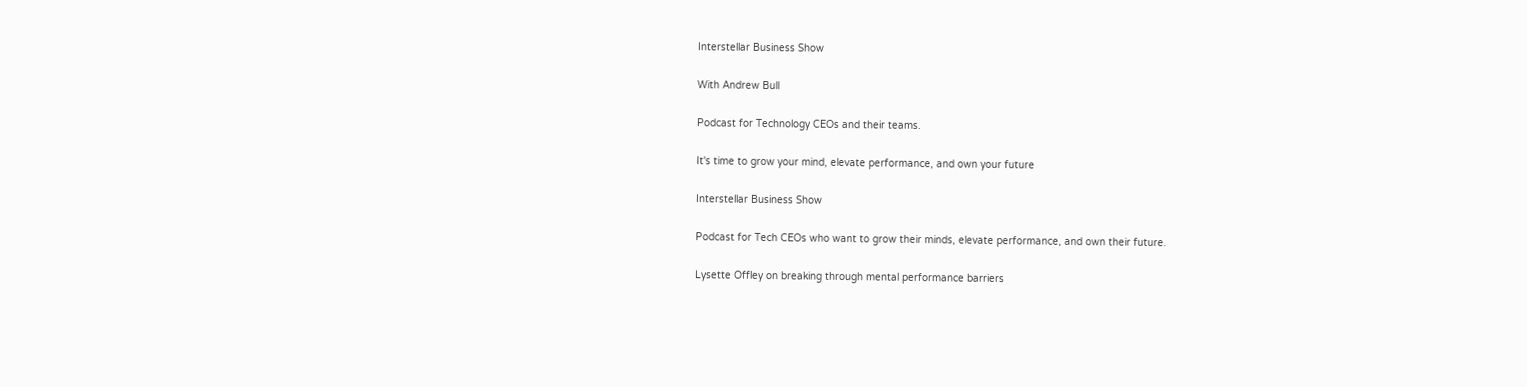Interstellar Business Show

With Andrew Bull

Podcast for Technology CEOs and their teams.

It's time to grow your mind, elevate performance, and own your future

Interstellar Business Show

Podcast for Tech CEOs who want to grow their minds, elevate performance, and own their future.

Lysette Offley on breaking through mental performance barriers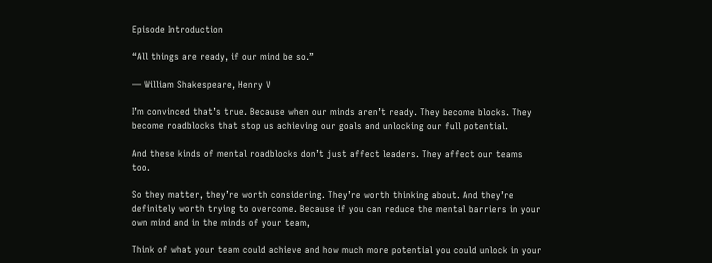Episode Introduction

“All things are ready, if our mind be so.”

― William Shakespeare, Henry V

I’m convinced that’s true. Because when our minds aren’t ready. They become blocks. They become roadblocks that stop us achieving our goals and unlocking our full potential.

And these kinds of mental roadblocks don’t just affect leaders. They affect our teams too.

So they matter, they’re worth considering. They’re worth thinking about. And they’re definitely worth trying to overcome. Because if you can reduce the mental barriers in your own mind and in the minds of your team,

Think of what your team could achieve and how much more potential you could unlock in your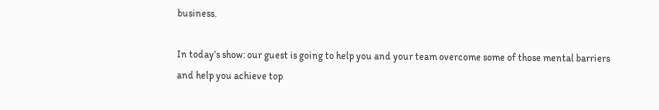business.

In today’s show: our guest is going to help you and your team overcome some of those mental barriers and help you achieve top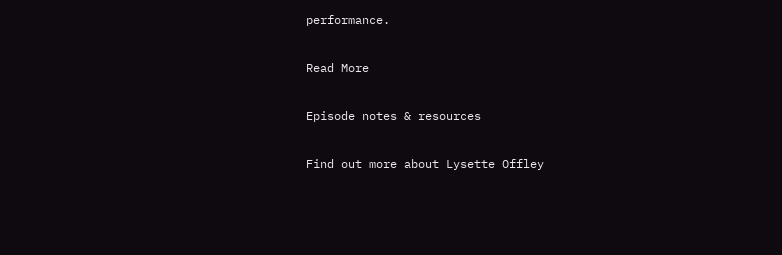performance.

Read More

Episode notes & resources

Find out more about Lysette Offley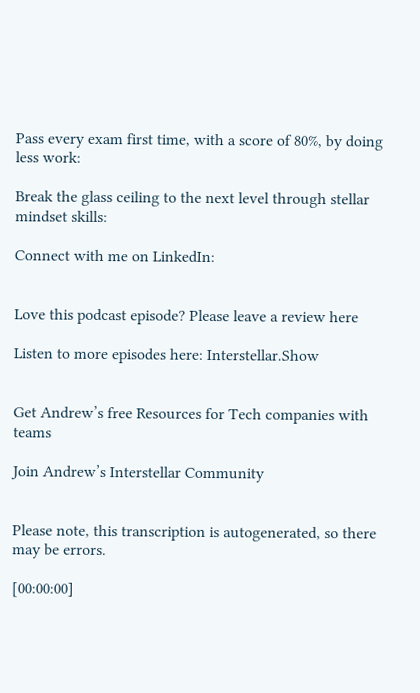Pass every exam first time, with a score of 80%, by doing less work:

Break the glass ceiling to the next level through stellar mindset skills:

Connect with me on LinkedIn:


Love this podcast episode? Please leave a review here

Listen to more episodes here: Interstellar.Show


Get Andrew’s free Resources for Tech companies with teams

Join Andrew’s Interstellar Community


Please note, this transcription is autogenerated, so there may be errors.

[00:00:00]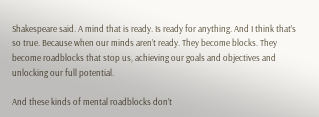Shakespeare said. A mind that is ready. Is ready for anything. And I think that’s so true. Because when our minds aren’t ready. They become blocks. They become roadblocks that stop us, achieving our goals and objectives and unlocking our full potential.

And these kinds of mental roadblocks don’t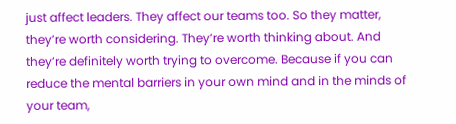just affect leaders. They affect our teams too. So they matter, they’re worth considering. They’re worth thinking about. And they’re definitely worth trying to overcome. Because if you can reduce the mental barriers in your own mind and in the minds of your team,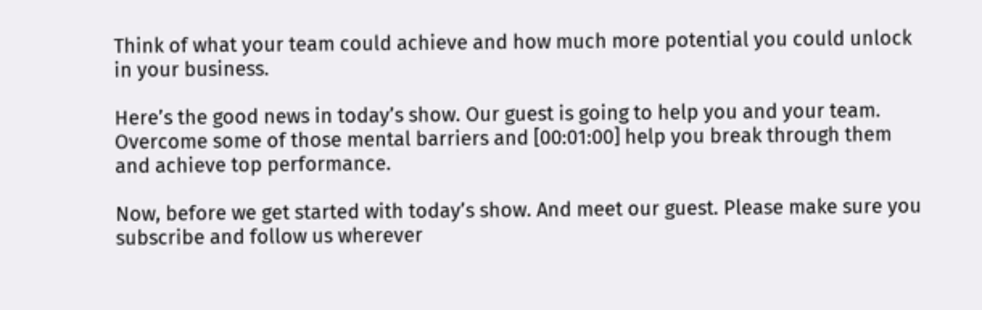Think of what your team could achieve and how much more potential you could unlock in your business.

Here’s the good news in today’s show. Our guest is going to help you and your team. Overcome some of those mental barriers and [00:01:00] help you break through them and achieve top performance.

Now, before we get started with today’s show. And meet our guest. Please make sure you subscribe and follow us wherever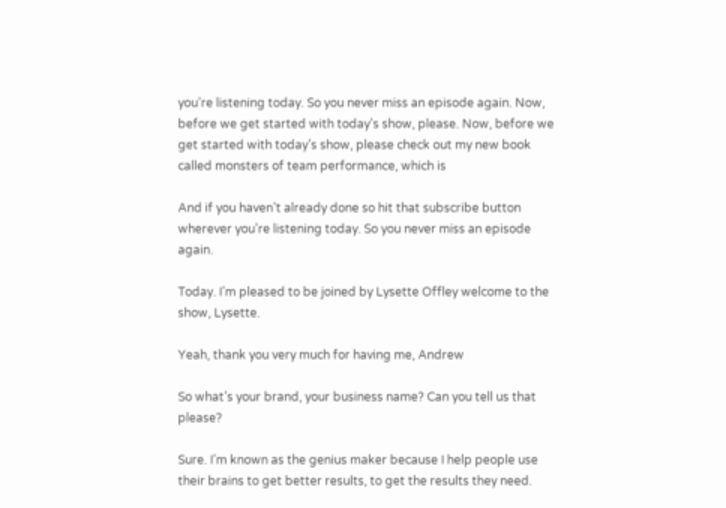you’re listening today. So you never miss an episode again. Now, before we get started with today’s show, please. Now, before we get started with today’s show, please check out my new book called monsters of team performance, which is

And if you haven’t already done so hit that subscribe button wherever you’re listening today. So you never miss an episode again.

Today. I’m pleased to be joined by Lysette Offley welcome to the show, Lysette.

Yeah, thank you very much for having me, Andrew

So what’s your brand, your business name? Can you tell us that please?

Sure. I’m known as the genius maker because I help people use their brains to get better results, to get the results they need.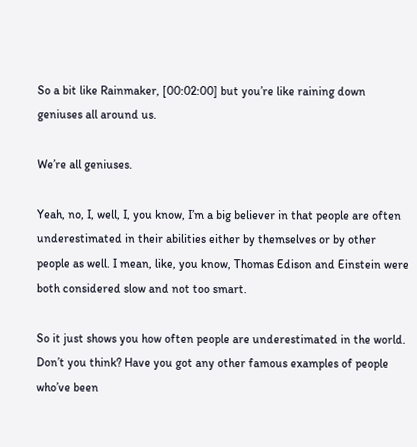So a bit like Rainmaker, [00:02:00] but you’re like raining down geniuses all around us.

We’re all geniuses.

Yeah, no, I, well, I, you know, I’m a big believer in that people are often underestimated in their abilities either by themselves or by other people as well. I mean, like, you know, Thomas Edison and Einstein were both considered slow and not too smart.

So it just shows you how often people are underestimated in the world. Don’t you think? Have you got any other famous examples of people who’ve been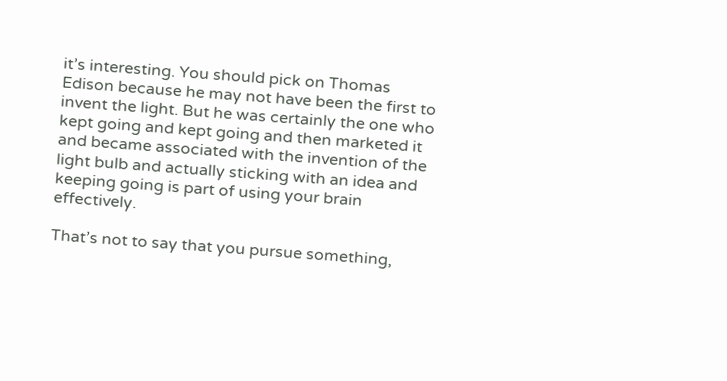it’s interesting. You should pick on Thomas Edison because he may not have been the first to invent the light. But he was certainly the one who kept going and kept going and then marketed it and became associated with the invention of the light bulb and actually sticking with an idea and keeping going is part of using your brain effectively.

That’s not to say that you pursue something,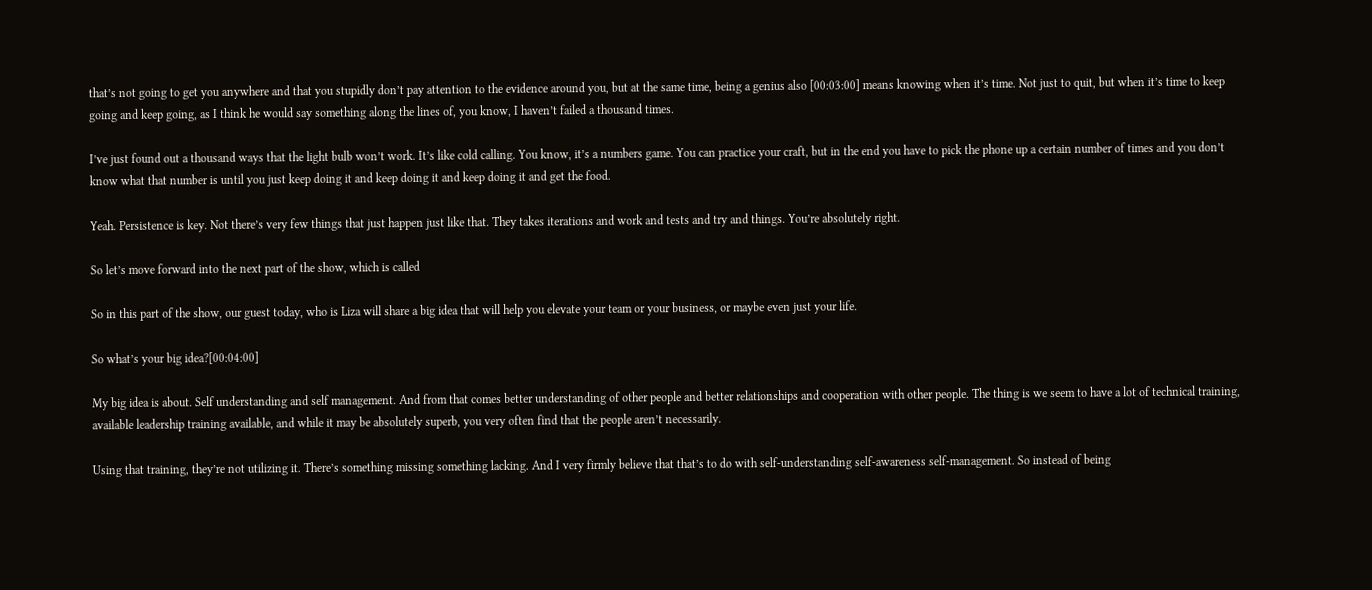that’s not going to get you anywhere and that you stupidly don’t pay attention to the evidence around you, but at the same time, being a genius also [00:03:00] means knowing when it’s time. Not just to quit, but when it’s time to keep going and keep going, as I think he would say something along the lines of, you know, I haven’t failed a thousand times.

I’ve just found out a thousand ways that the light bulb won’t work. It’s like cold calling. You know, it’s a numbers game. You can practice your craft, but in the end you have to pick the phone up a certain number of times and you don’t know what that number is until you just keep doing it and keep doing it and keep doing it and get the food.

Yeah. Persistence is key. Not there’s very few things that just happen just like that. They takes iterations and work and tests and try and things. You’re absolutely right.

So let’s move forward into the next part of the show, which is called

So in this part of the show, our guest today, who is Liza will share a big idea that will help you elevate your team or your business, or maybe even just your life.

So what’s your big idea?[00:04:00]

My big idea is about. Self understanding and self management. And from that comes better understanding of other people and better relationships and cooperation with other people. The thing is we seem to have a lot of technical training, available leadership training available, and while it may be absolutely superb, you very often find that the people aren’t necessarily.

Using that training, they’re not utilizing it. There’s something missing something lacking. And I very firmly believe that that’s to do with self-understanding self-awareness self-management. So instead of being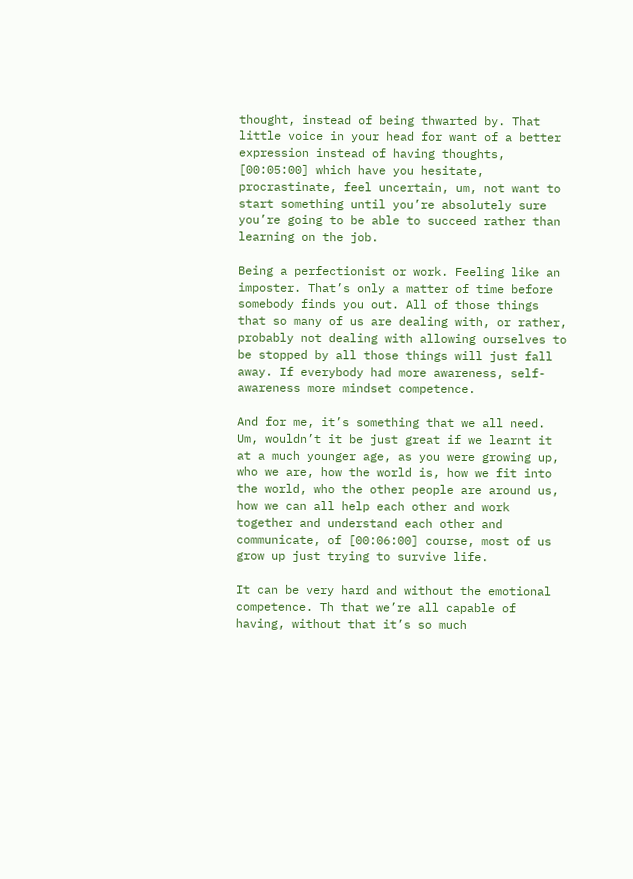thought, instead of being thwarted by. That little voice in your head for want of a better expression instead of having thoughts, [00:05:00] which have you hesitate, procrastinate, feel uncertain, um, not want to start something until you’re absolutely sure you’re going to be able to succeed rather than learning on the job.

Being a perfectionist or work. Feeling like an imposter. That’s only a matter of time before somebody finds you out. All of those things that so many of us are dealing with, or rather, probably not dealing with allowing ourselves to be stopped by all those things will just fall away. If everybody had more awareness, self-awareness more mindset competence.

And for me, it’s something that we all need. Um, wouldn’t it be just great if we learnt it at a much younger age, as you were growing up, who we are, how the world is, how we fit into the world, who the other people are around us, how we can all help each other and work together and understand each other and communicate, of [00:06:00] course, most of us grow up just trying to survive life.

It can be very hard and without the emotional competence. Th that we’re all capable of having, without that it’s so much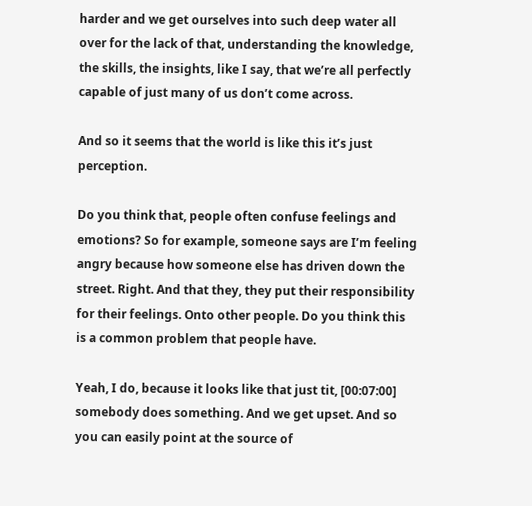harder and we get ourselves into such deep water all over for the lack of that, understanding the knowledge, the skills, the insights, like I say, that we’re all perfectly capable of just many of us don’t come across.

And so it seems that the world is like this it’s just perception.

Do you think that, people often confuse feelings and emotions? So for example, someone says are I’m feeling angry because how someone else has driven down the street. Right. And that they, they put their responsibility for their feelings. Onto other people. Do you think this is a common problem that people have.

Yeah, I do, because it looks like that just tit, [00:07:00] somebody does something. And we get upset. And so you can easily point at the source of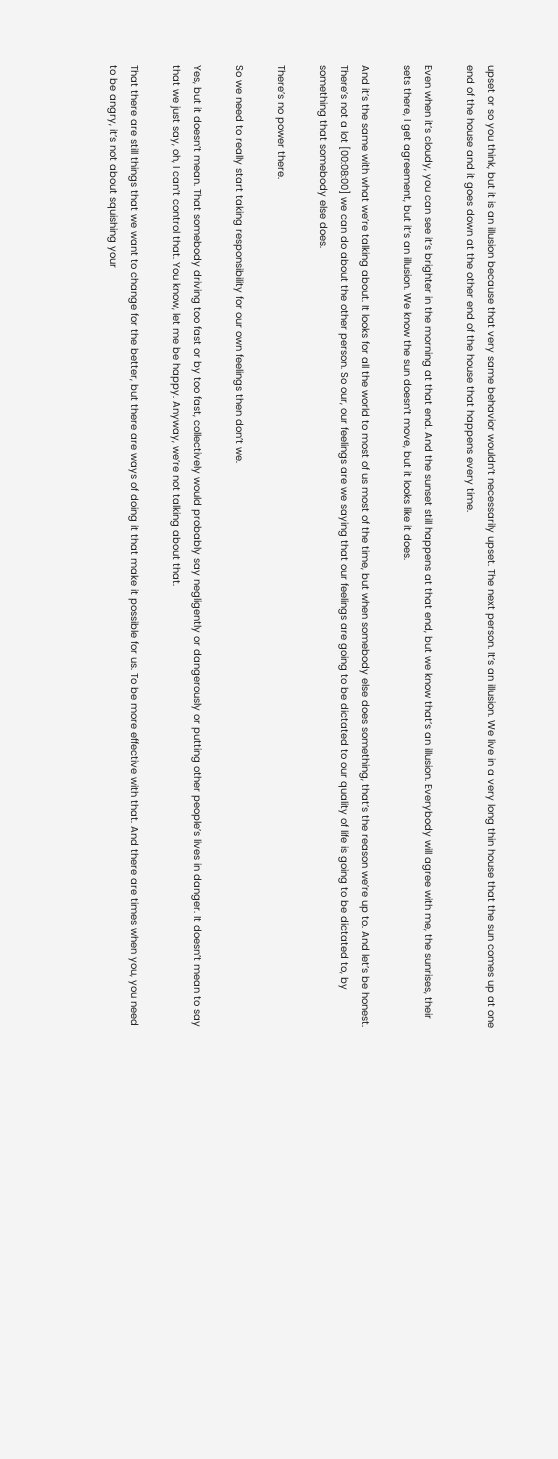upset or so you think, but it is an illusion because that very same behavior wouldn’t necessarily upset. The next person. It’s an illusion. We live in a very long thin house that the sun comes up at one end of the house and it goes down at the other end of the house that happens every time.

Even when it’s cloudy, you can see it’s brighter in the morning at that end. And the sunset still happens at that end, but we know that’s an illusion. Everybody will agree with me, the sunrises, their sets there, I get agreement, but it’s an illusion. We know the sun doesn’t move, but it looks like it does.

And it’s the same with what we’re talking about. It looks for all the world to most of us most of the time, but when somebody else does something, that’s the reason we’re up to. And let’s be honest. There’s not a lot [00:08:00] we can do about the other person. So our, our feelings are we saying that our feelings are going to be dictated to our quality of life is going to be dictated to, by something that somebody else does.

There’s no power there.

So we need to really start taking responsibility for our own feelings then don’t we.

Yes, but it doesn’t mean. That somebody driving too fast or by too fast, collectively would probably say negligently or dangerously or putting other people’s lives in danger. It doesn’t mean to say that we just say, oh, I can’t control that. You know, let me be happy. Anyway, we’re not talking about that.

That there are still things that we want to change for the better, but there are ways of doing it that make it possible for us. To be more effective with that. And there are times when you, you need to be angry, it’s not about squishing your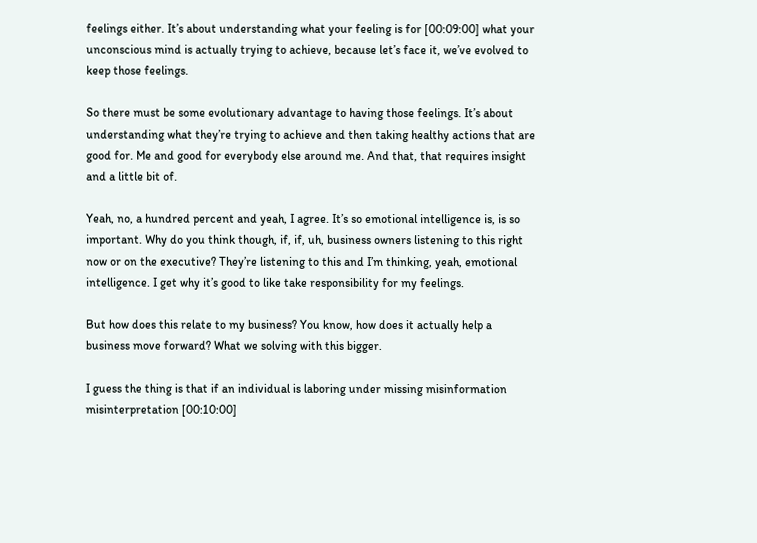feelings either. It’s about understanding what your feeling is for [00:09:00] what your unconscious mind is actually trying to achieve, because let’s face it, we’ve evolved to keep those feelings.

So there must be some evolutionary advantage to having those feelings. It’s about understanding what they’re trying to achieve and then taking healthy actions that are good for. Me and good for everybody else around me. And that, that requires insight and a little bit of.

Yeah, no, a hundred percent and yeah, I agree. It’s so emotional intelligence is, is so important. Why do you think though, if, if, uh, business owners listening to this right now or on the executive? They’re listening to this and I’m thinking, yeah, emotional intelligence. I get why it’s good to like take responsibility for my feelings.

But how does this relate to my business? You know, how does it actually help a business move forward? What we solving with this bigger.

I guess the thing is that if an individual is laboring under missing misinformation misinterpretation [00:10:00]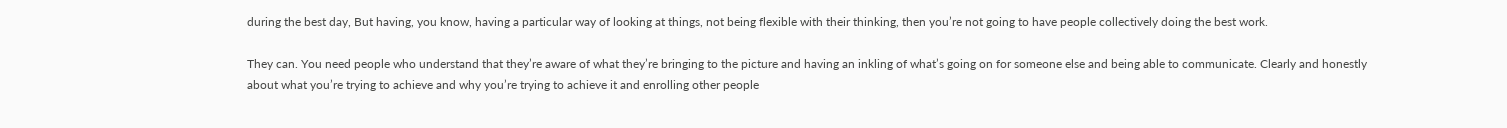during the best day, But having, you know, having a particular way of looking at things, not being flexible with their thinking, then you’re not going to have people collectively doing the best work.

They can. You need people who understand that they’re aware of what they’re bringing to the picture and having an inkling of what’s going on for someone else and being able to communicate. Clearly and honestly about what you’re trying to achieve and why you’re trying to achieve it and enrolling other people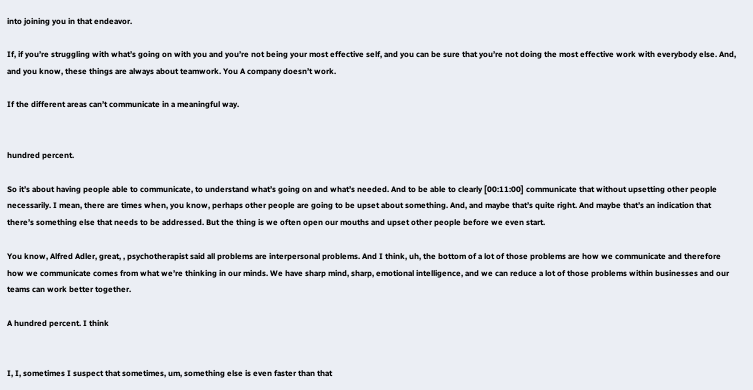into joining you in that endeavor.

If, if you’re struggling with what’s going on with you and you’re not being your most effective self, and you can be sure that you’re not doing the most effective work with everybody else. And, and you know, these things are always about teamwork. You A company doesn’t work.

If the different areas can’t communicate in a meaningful way.


hundred percent.

So it’s about having people able to communicate, to understand what’s going on and what’s needed. And to be able to clearly [00:11:00] communicate that without upsetting other people necessarily. I mean, there are times when, you know, perhaps other people are going to be upset about something. And, and maybe that’s quite right. And maybe that’s an indication that there’s something else that needs to be addressed. But the thing is we often open our mouths and upset other people before we even start.

You know, Alfred Adler, great, , psychotherapist said all problems are interpersonal problems. And I think, uh, the bottom of a lot of those problems are how we communicate and therefore how we communicate comes from what we’re thinking in our minds. We have sharp mind, sharp, emotional intelligence, and we can reduce a lot of those problems within businesses and our teams can work better together.

A hundred percent. I think


I, I, sometimes I suspect that sometimes, um, something else is even faster than that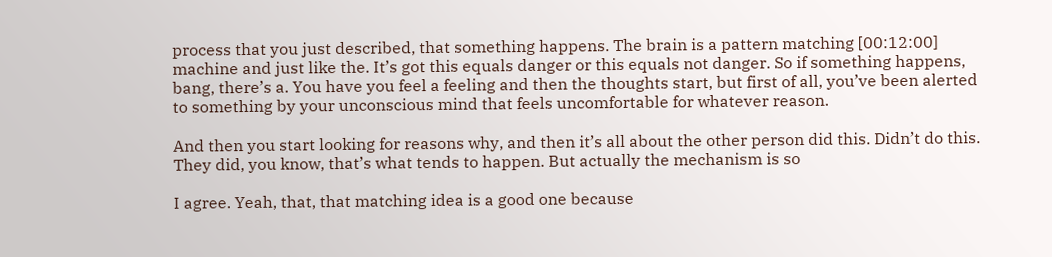process that you just described, that something happens. The brain is a pattern matching [00:12:00] machine and just like the. It’s got this equals danger or this equals not danger. So if something happens, bang, there’s a. You have you feel a feeling and then the thoughts start, but first of all, you’ve been alerted to something by your unconscious mind that feels uncomfortable for whatever reason.

And then you start looking for reasons why, and then it’s all about the other person did this. Didn’t do this. They did, you know, that’s what tends to happen. But actually the mechanism is so

I agree. Yeah, that, that matching idea is a good one because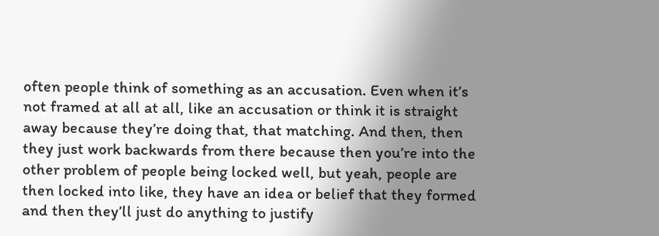often people think of something as an accusation. Even when it’s not framed at all at all, like an accusation or think it is straight away because they’re doing that, that matching. And then, then they just work backwards from there because then you’re into the other problem of people being locked well, but yeah, people are then locked into like, they have an idea or belief that they formed and then they’ll just do anything to justify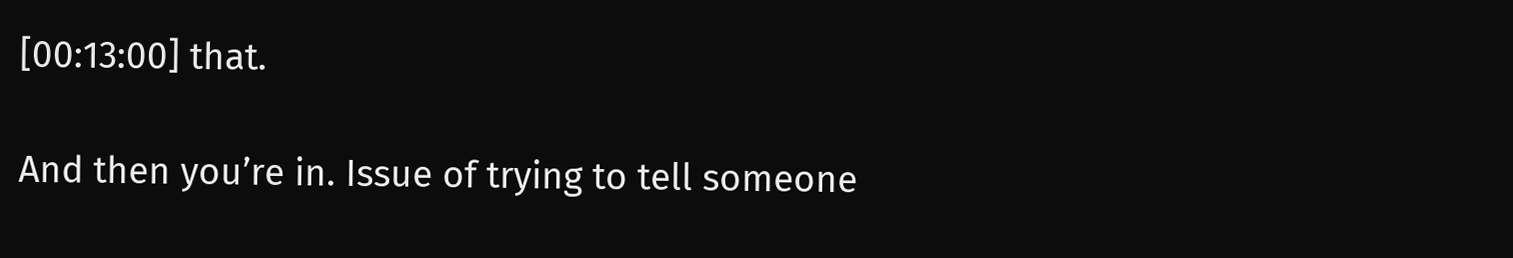[00:13:00] that.

And then you’re in. Issue of trying to tell someone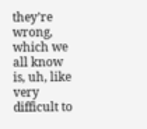they’re wrong, which we all know is, uh, like very difficult to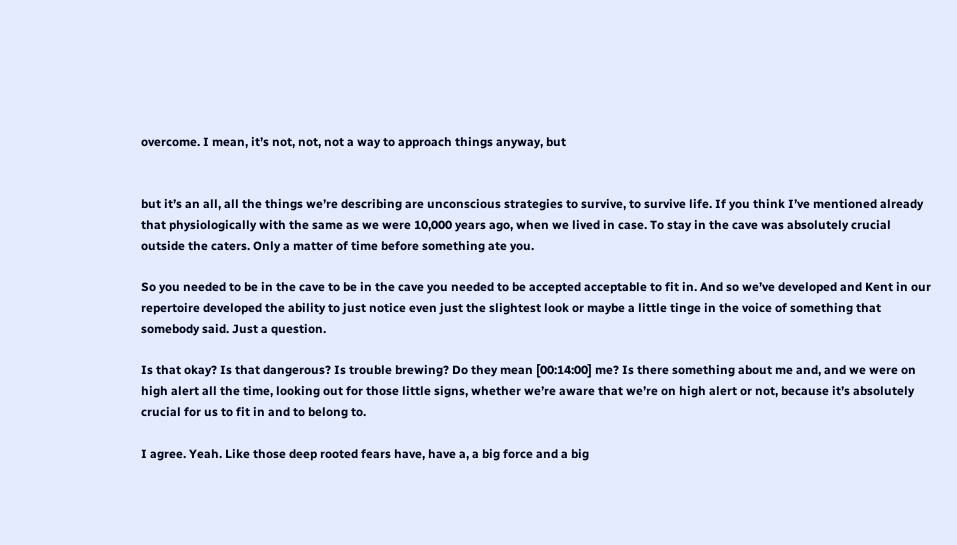overcome. I mean, it’s not, not, not a way to approach things anyway, but


but it’s an all, all the things we’re describing are unconscious strategies to survive, to survive life. If you think I’ve mentioned already that physiologically with the same as we were 10,000 years ago, when we lived in case. To stay in the cave was absolutely crucial outside the caters. Only a matter of time before something ate you.

So you needed to be in the cave to be in the cave you needed to be accepted acceptable to fit in. And so we’ve developed and Kent in our repertoire developed the ability to just notice even just the slightest look or maybe a little tinge in the voice of something that somebody said. Just a question.

Is that okay? Is that dangerous? Is trouble brewing? Do they mean [00:14:00] me? Is there something about me and, and we were on high alert all the time, looking out for those little signs, whether we’re aware that we’re on high alert or not, because it’s absolutely crucial for us to fit in and to belong to.

I agree. Yeah. Like those deep rooted fears have, have a, a big force and a big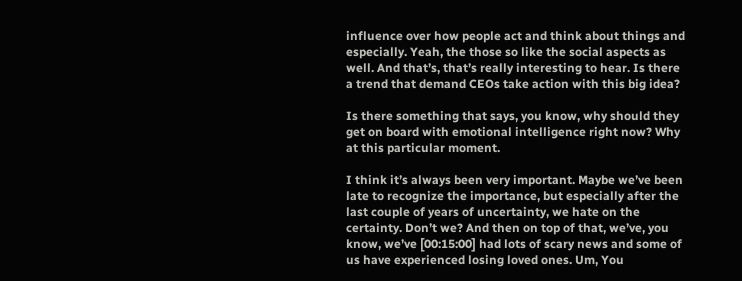influence over how people act and think about things and especially. Yeah, the those so like the social aspects as well. And that’s, that’s really interesting to hear. Is there a trend that demand CEOs take action with this big idea?

Is there something that says, you know, why should they get on board with emotional intelligence right now? Why at this particular moment.

I think it’s always been very important. Maybe we’ve been late to recognize the importance, but especially after the last couple of years of uncertainty, we hate on the certainty. Don’t we? And then on top of that, we’ve, you know, we’ve [00:15:00] had lots of scary news and some of us have experienced losing loved ones. Um, You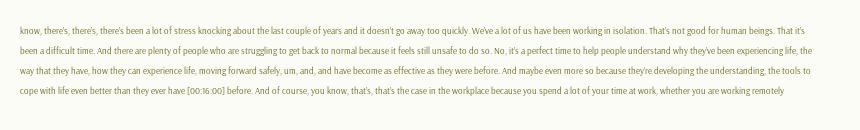know, there’s, there’s, there’s been a lot of stress knocking about the last couple of years and it doesn’t go away too quickly. We’ve a lot of us have been working in isolation. That’s not good for human beings. That it’s been a difficult time. And there are plenty of people who are struggling to get back to normal because it feels still unsafe to do so. No, it’s a perfect time to help people understand why they’ve been experiencing life, the way that they have, how they can experience life, moving forward safely, um, and, and have become as effective as they were before. And maybe even more so because they’re developing the understanding, the tools to cope with life even better than they ever have [00:16:00] before. And of course, you know, that’s, that’s the case in the workplace because you spend a lot of your time at work, whether you are working remotely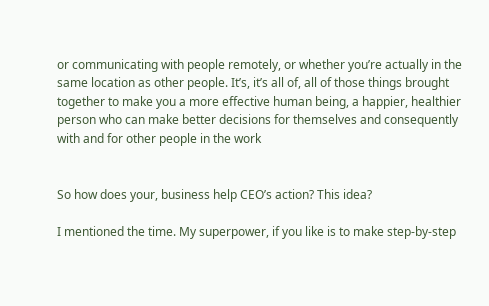or communicating with people remotely, or whether you’re actually in the same location as other people. It’s, it’s all of, all of those things brought together to make you a more effective human being, a happier, healthier person who can make better decisions for themselves and consequently with and for other people in the work


So how does your, business help CEO’s action? This idea?

I mentioned the time. My superpower, if you like is to make step-by-step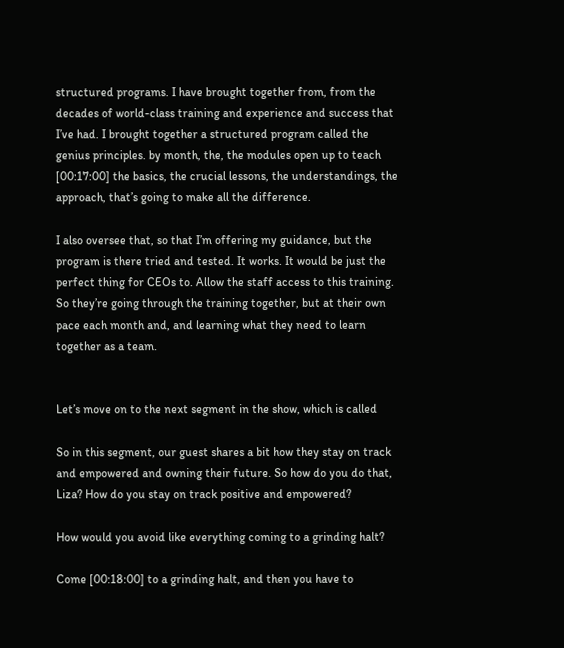structured programs. I have brought together from, from the decades of world-class training and experience and success that I’ve had. I brought together a structured program called the genius principles. by month, the, the modules open up to teach [00:17:00] the basics, the crucial lessons, the understandings, the approach, that’s going to make all the difference.

I also oversee that, so that I’m offering my guidance, but the program is there tried and tested. It works. It would be just the perfect thing for CEOs to. Allow the staff access to this training. So they’re going through the training together, but at their own pace each month and, and learning what they need to learn together as a team.


Let’s move on to the next segment in the show, which is called

So in this segment, our guest shares a bit how they stay on track and empowered and owning their future. So how do you do that, Liza? How do you stay on track positive and empowered?

How would you avoid like everything coming to a grinding halt?

Come [00:18:00] to a grinding halt, and then you have to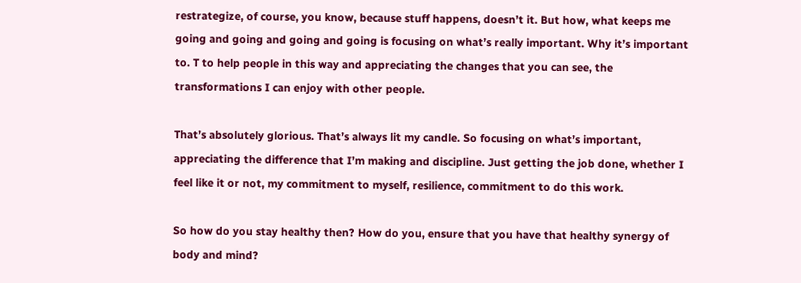restrategize, of course, you know, because stuff happens, doesn’t it. But how, what keeps me going and going and going and going is focusing on what’s really important. Why it’s important to. T to help people in this way and appreciating the changes that you can see, the transformations I can enjoy with other people.

That’s absolutely glorious. That’s always lit my candle. So focusing on what’s important, appreciating the difference that I’m making and discipline. Just getting the job done, whether I feel like it or not, my commitment to myself, resilience, commitment to do this work.

So how do you stay healthy then? How do you, ensure that you have that healthy synergy of body and mind?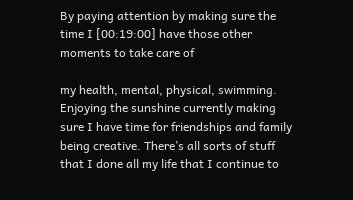By paying attention by making sure the time I [00:19:00] have those other moments to take care of

my health, mental, physical, swimming. Enjoying the sunshine currently making sure I have time for friendships and family being creative. There’s all sorts of stuff that I done all my life that I continue to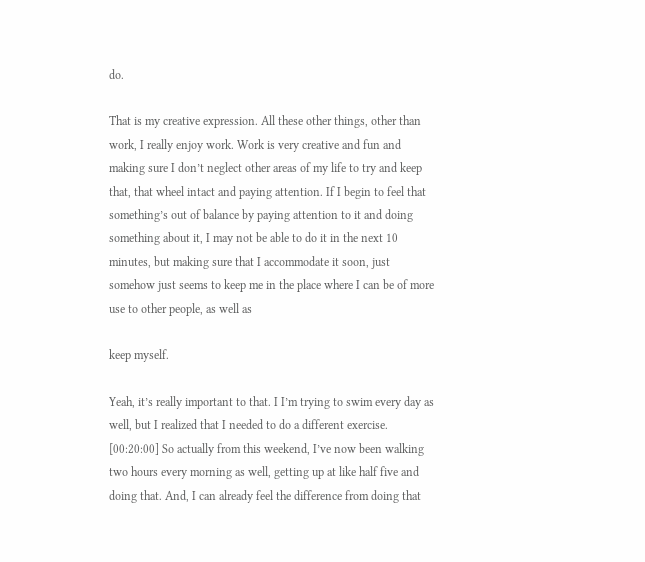do.

That is my creative expression. All these other things, other than work, I really enjoy work. Work is very creative and fun and making sure I don’t neglect other areas of my life to try and keep that, that wheel intact and paying attention. If I begin to feel that something’s out of balance by paying attention to it and doing something about it, I may not be able to do it in the next 10 minutes, but making sure that I accommodate it soon, just somehow just seems to keep me in the place where I can be of more use to other people, as well as

keep myself.

Yeah, it’s really important to that. I I’m trying to swim every day as well, but I realized that I needed to do a different exercise. [00:20:00] So actually from this weekend, I’ve now been walking two hours every morning as well, getting up at like half five and doing that. And, I can already feel the difference from doing that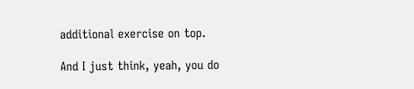additional exercise on top.

And I just think, yeah, you do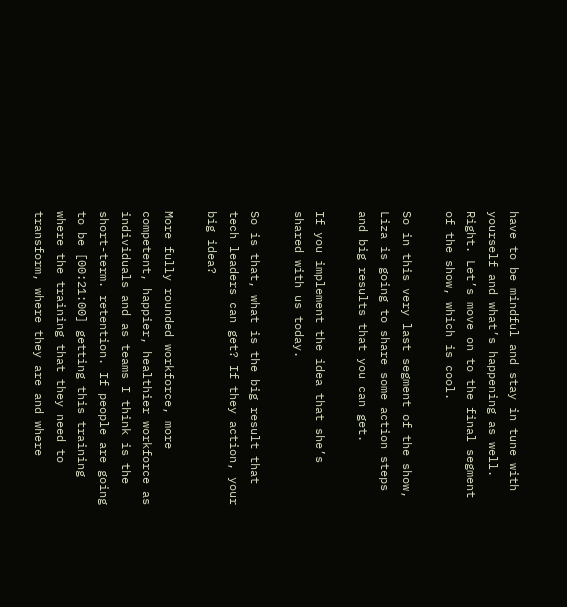have to be mindful and stay in tune with yourself and what’s happening as well. Right. Let’s move on to the final segment of the show, which is cool.

So in this very last segment of the show, Liza is going to share some action steps and big results that you can get.

If you implement the idea that she’s shared with us today.

So is that, what is the big result that tech leaders can get? If they action, your big idea?

More fully rounded workforce, more competent, happier, healthier workforce as individuals and as teams I think is the short-term. retention. If people are going to be [00:21:00] getting this training where the training that they need to transform, where they are and where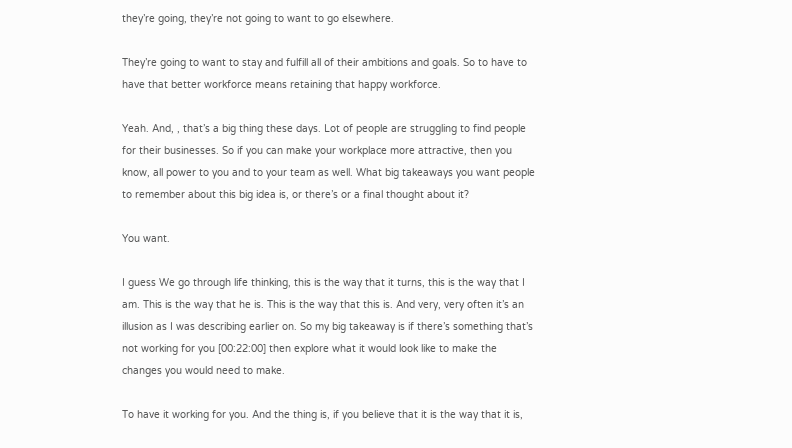they’re going, they’re not going to want to go elsewhere.

They’re going to want to stay and fulfill all of their ambitions and goals. So to have to have that better workforce means retaining that happy workforce.

Yeah. And, , that’s a big thing these days. Lot of people are struggling to find people for their businesses. So if you can make your workplace more attractive, then you know, all power to you and to your team as well. What big takeaways you want people to remember about this big idea is, or there’s or a final thought about it?

You want.

I guess We go through life thinking, this is the way that it turns, this is the way that I am. This is the way that he is. This is the way that this is. And very, very often it’s an illusion as I was describing earlier on. So my big takeaway is if there’s something that’s not working for you [00:22:00] then explore what it would look like to make the changes you would need to make.

To have it working for you. And the thing is, if you believe that it is the way that it is,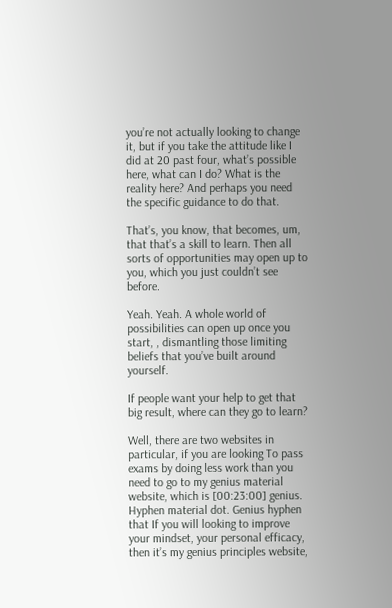you’re not actually looking to change it, but if you take the attitude like I did at 20 past four, what’s possible here, what can I do? What is the reality here? And perhaps you need the specific guidance to do that.

That’s, you know, that becomes, um, that that’s a skill to learn. Then all sorts of opportunities may open up to you, which you just couldn’t see before.

Yeah. Yeah. A whole world of possibilities can open up once you start, , dismantling those limiting beliefs that you’ve built around yourself.

If people want your help to get that big result, where can they go to learn?

Well, there are two websites in particular, if you are looking To pass exams by doing less work than you need to go to my genius material website, which is [00:23:00] genius. Hyphen material dot. Genius hyphen that If you will looking to improve your mindset, your personal efficacy, then it’s my genius principles website,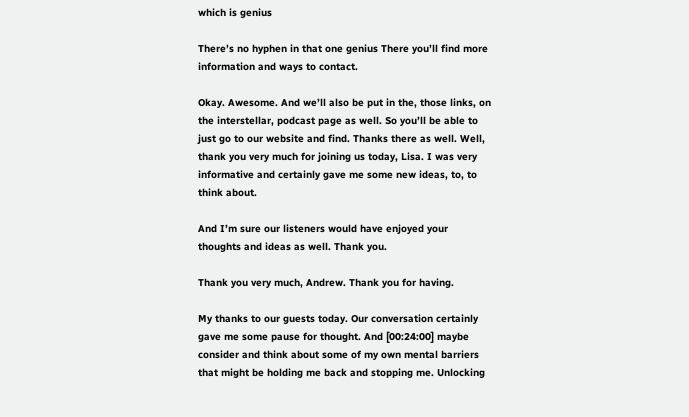which is genius

There’s no hyphen in that one genius There you’ll find more information and ways to contact.

Okay. Awesome. And we’ll also be put in the, those links, on the interstellar, podcast page as well. So you’ll be able to just go to our website and find. Thanks there as well. Well, thank you very much for joining us today, Lisa. I was very informative and certainly gave me some new ideas, to, to think about.

And I’m sure our listeners would have enjoyed your thoughts and ideas as well. Thank you.

Thank you very much, Andrew. Thank you for having.

My thanks to our guests today. Our conversation certainly gave me some pause for thought. And [00:24:00] maybe consider and think about some of my own mental barriers that might be holding me back and stopping me. Unlocking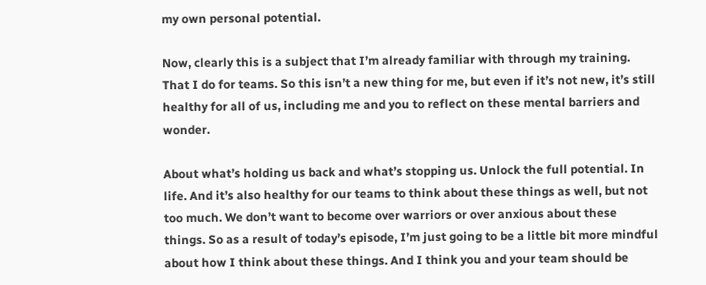my own personal potential.

Now, clearly this is a subject that I’m already familiar with through my training. That I do for teams. So this isn’t a new thing for me, but even if it’s not new, it’s still healthy for all of us, including me and you to reflect on these mental barriers and wonder.

About what’s holding us back and what’s stopping us. Unlock the full potential. In life. And it’s also healthy for our teams to think about these things as well, but not too much. We don’t want to become over warriors or over anxious about these things. So as a result of today’s episode, I’m just going to be a little bit more mindful about how I think about these things. And I think you and your team should be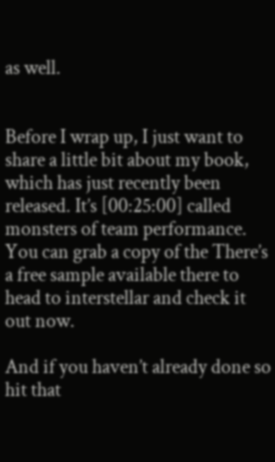as well.


Before I wrap up, I just want to share a little bit about my book, which has just recently been released. It’s [00:25:00] called monsters of team performance. You can grab a copy of the There’s a free sample available there to head to interstellar and check it out now.

And if you haven’t already done so hit that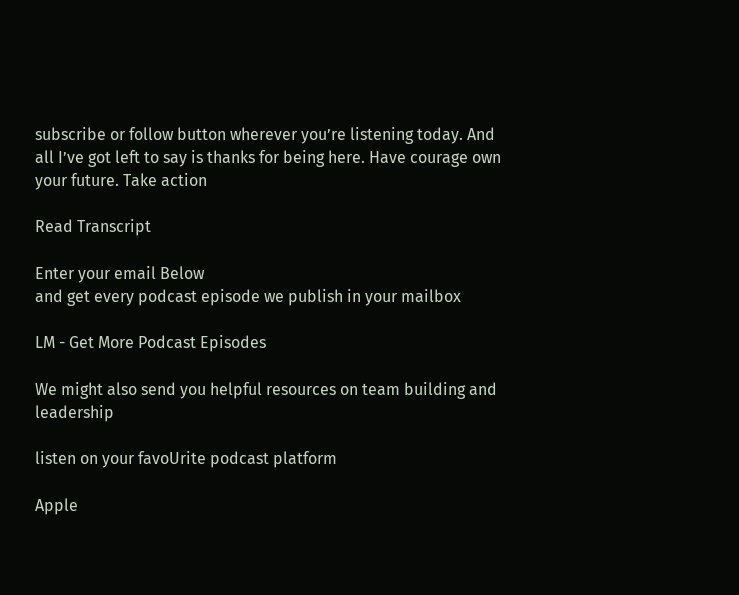subscribe or follow button wherever you’re listening today. And all I’ve got left to say is thanks for being here. Have courage own your future. Take action

Read Transcript

Enter your email Below
and get every podcast episode we publish in your mailbox

LM - Get More Podcast Episodes

We might also send you helpful resources on team building and leadership

listen on your favoUrite podcast platform

Apple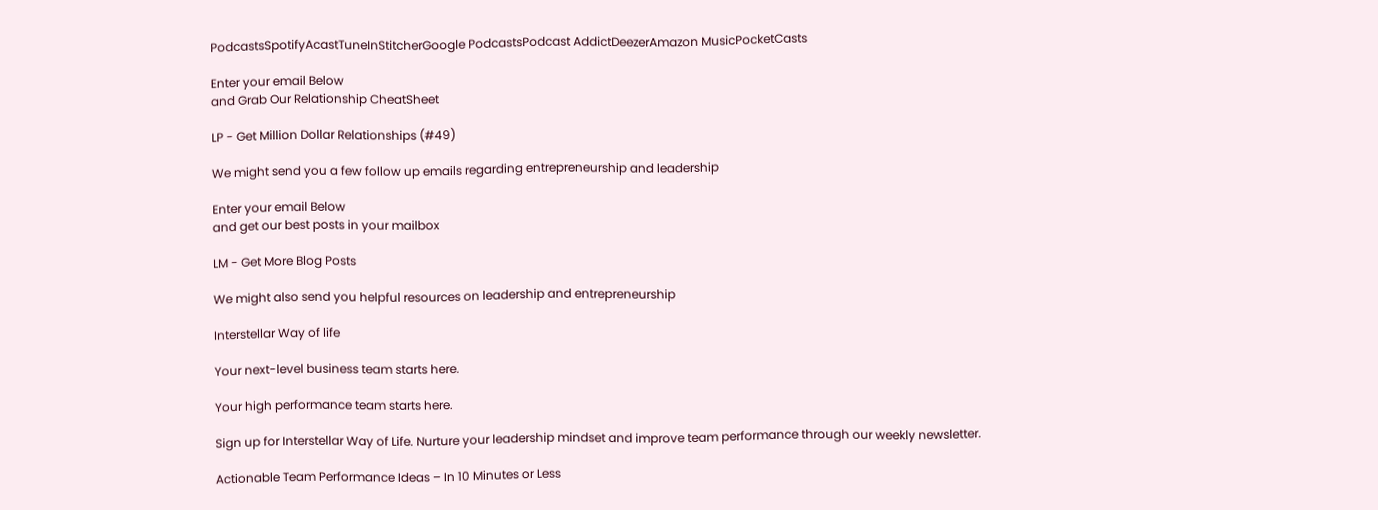PodcastsSpotifyAcastTuneInStitcherGoogle PodcastsPodcast AddictDeezerAmazon MusicPocketCasts

Enter your email Below
and Grab Our Relationship CheatSheet

LP - Get Million Dollar Relationships (#49)

We might send you a few follow up emails regarding entrepreneurship and leadership

Enter your email Below
and get our best posts in your mailbox

LM - Get More Blog Posts

We might also send you helpful resources on leadership and entrepreneurship

Interstellar Way of life

Your next-level business team starts here.

Your high performance team starts here.

Sign up for Interstellar Way of Life. Nurture your leadership mindset and improve team performance through our weekly newsletter.

Actionable Team Performance Ideas – In 10 Minutes or Less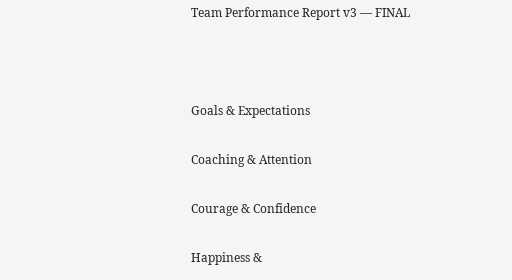Team Performance Report v3 — FINAL



Goals & Expectations

Coaching & Attention

Courage & Confidence

Happiness &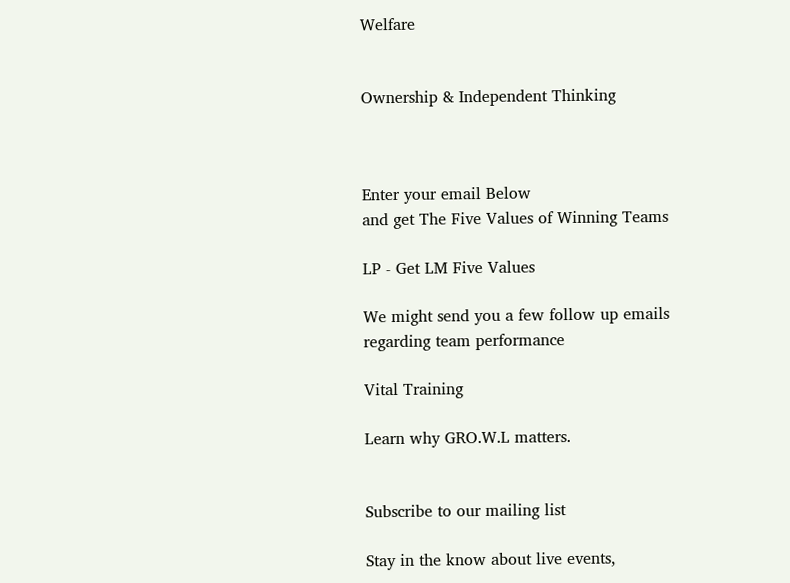Welfare


Ownership & Independent Thinking



Enter your email Below
and get The Five Values of Winning Teams

LP - Get LM Five Values

We might send you a few follow up emails regarding team performance

Vital Training

Learn why GRO.W.L matters.


Subscribe to our mailing list

Stay in the know about live events,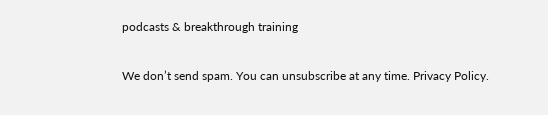podcasts & breakthrough training

We don’t send spam. You can unsubscribe at any time. Privacy Policy.